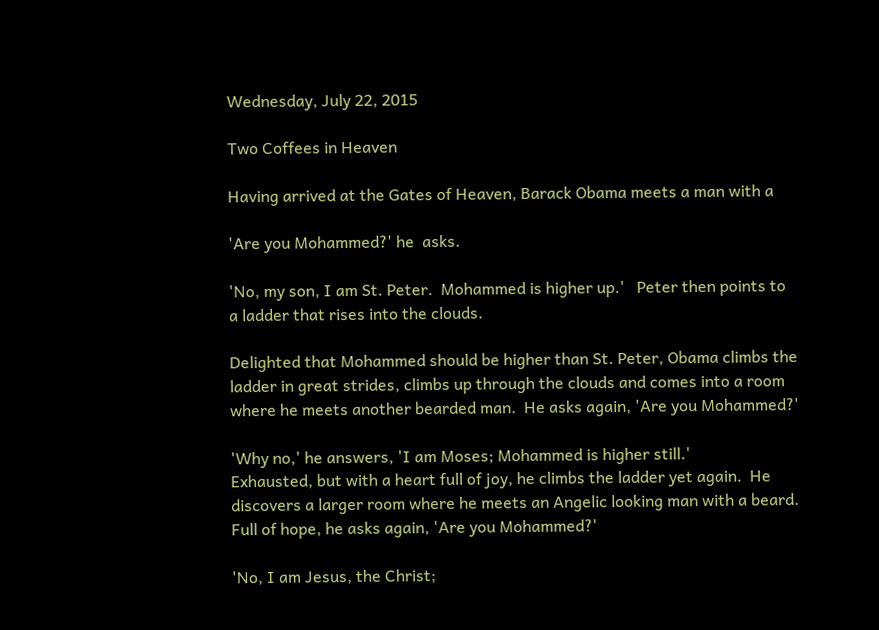Wednesday, July 22, 2015

Two Coffees in Heaven

Having arrived at the Gates of Heaven, Barack Obama meets a man with a

'Are you Mohammed?' he  asks.

'No, my son, I am St. Peter.  Mohammed is higher up.'   Peter then points to
a ladder that rises into the clouds.

Delighted that Mohammed should be higher than St. Peter, Obama climbs the
ladder in great strides, climbs up through the clouds and comes into a room
where he meets another bearded man.  He asks again, 'Are you Mohammed?'

'Why no,' he answers, 'I am Moses; Mohammed is higher still.'
Exhausted, but with a heart full of joy, he climbs the ladder yet again.  He
discovers a larger room where he meets an Angelic looking man with a beard.
Full of hope, he asks again, 'Are you Mohammed?'

'No, I am Jesus, the Christ;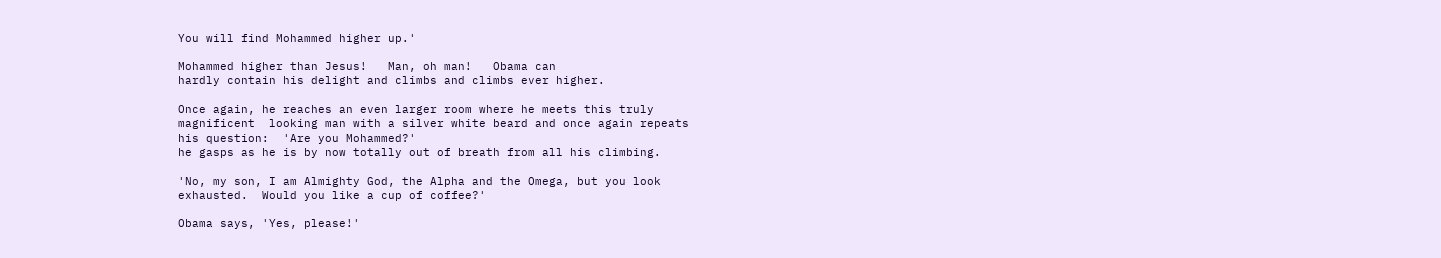You will find Mohammed higher up.'

Mohammed higher than Jesus!   Man, oh man!   Obama can
hardly contain his delight and climbs and climbs ever higher.

Once again, he reaches an even larger room where he meets this truly
magnificent  looking man with a silver white beard and once again repeats
his question:  'Are you Mohammed?'
he gasps as he is by now totally out of breath from all his climbing.

'No, my son, I am Almighty God, the Alpha and the Omega, but you look
exhausted.  Would you like a cup of coffee?'

Obama says, 'Yes, please!'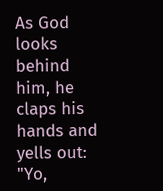As God looks behind him, he claps his hands and yells out:
"Yo,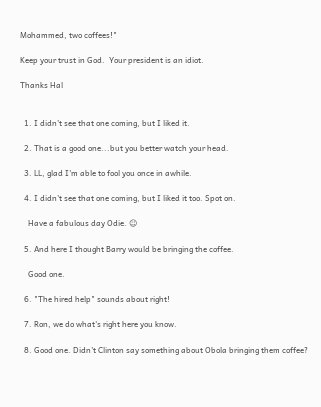Mohammed, two coffees!"

Keep your trust in God.  Your president is an idiot.

Thanks Hal


  1. I didn't see that one coming, but I liked it.

  2. That is a good one...but you better watch your head.

  3. LL, glad I'm able to fool you once in awhile.

  4. I didn't see that one coming, but I liked it too. Spot on.

    Have a fabulous day Odie. ☺

  5. And here I thought Barry would be bringing the coffee.

    Good one.

  6. "The hired help" sounds about right!

  7. Ron, we do what's right here you know.

  8. Good one. Didn't Clinton say something about Obola bringing them coffee?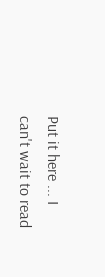Put it here ... I can't wait to read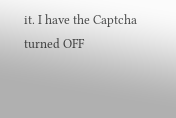it. I have the Captcha turned OFF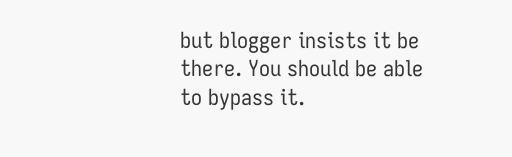but blogger insists it be there. You should be able to bypass it.